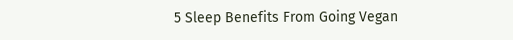5 Sleep Benefits From Going Vegan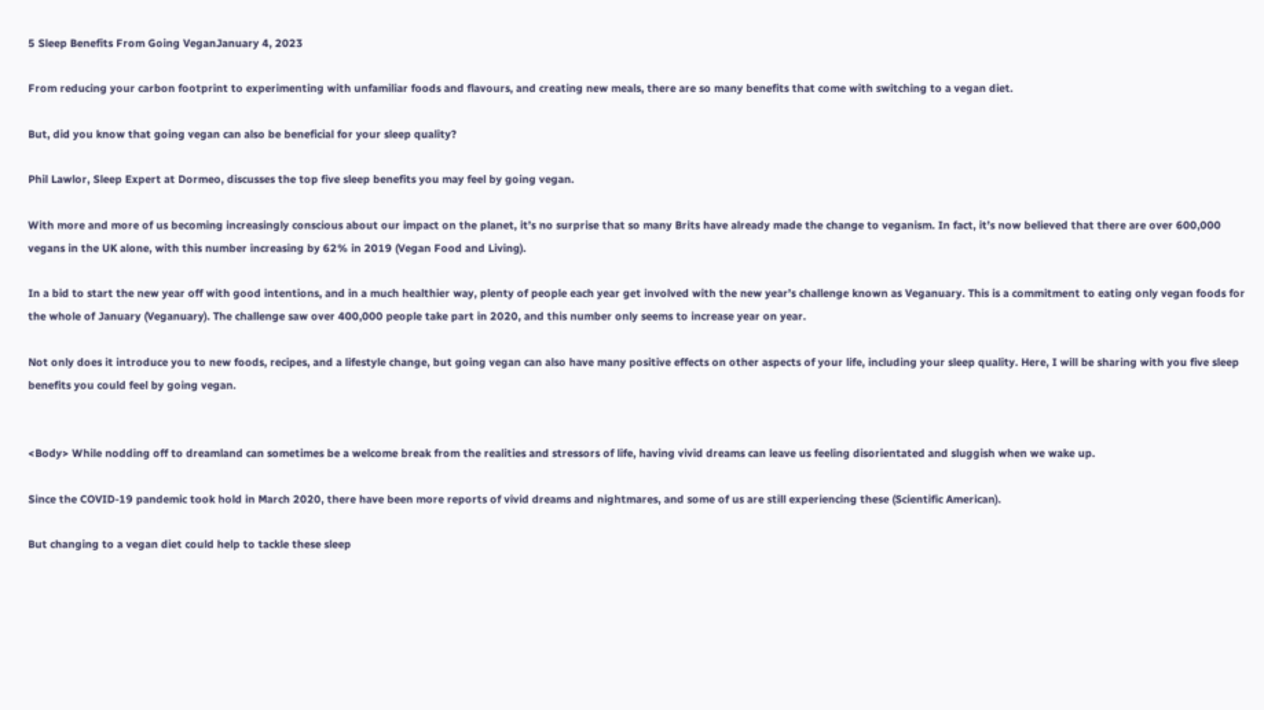5 Sleep Benefits From Going VeganJanuary 4, 2023

From reducing your carbon footprint to experimenting with unfamiliar foods and flavours, and creating new meals, there are so many benefits that come with switching to a vegan diet.

But, did you know that going vegan can also be beneficial for your sleep quality?

Phil Lawlor, Sleep Expert at Dormeo, discusses the top five sleep benefits you may feel by going vegan.

With more and more of us becoming increasingly conscious about our impact on the planet, it’s no surprise that so many Brits have already made the change to veganism. In fact, it’s now believed that there are over 600,000 vegans in the UK alone, with this number increasing by 62% in 2019 (Vegan Food and Living).

In a bid to start the new year off with good intentions, and in a much healthier way, plenty of people each year get involved with the new year’s challenge known as Veganuary. This is a commitment to eating only vegan foods for the whole of January (Veganuary). The challenge saw over 400,000 people take part in 2020, and this number only seems to increase year on year.

Not only does it introduce you to new foods, recipes, and a lifestyle change, but going vegan can also have many positive effects on other aspects of your life, including your sleep quality. Here, I will be sharing with you five sleep benefits you could feel by going vegan.


<Body> While nodding off to dreamland can sometimes be a welcome break from the realities and stressors of life, having vivid dreams can leave us feeling disorientated and sluggish when we wake up.

Since the COVID-19 pandemic took hold in March 2020, there have been more reports of vivid dreams and nightmares, and some of us are still experiencing these (Scientific American).

But changing to a vegan diet could help to tackle these sleep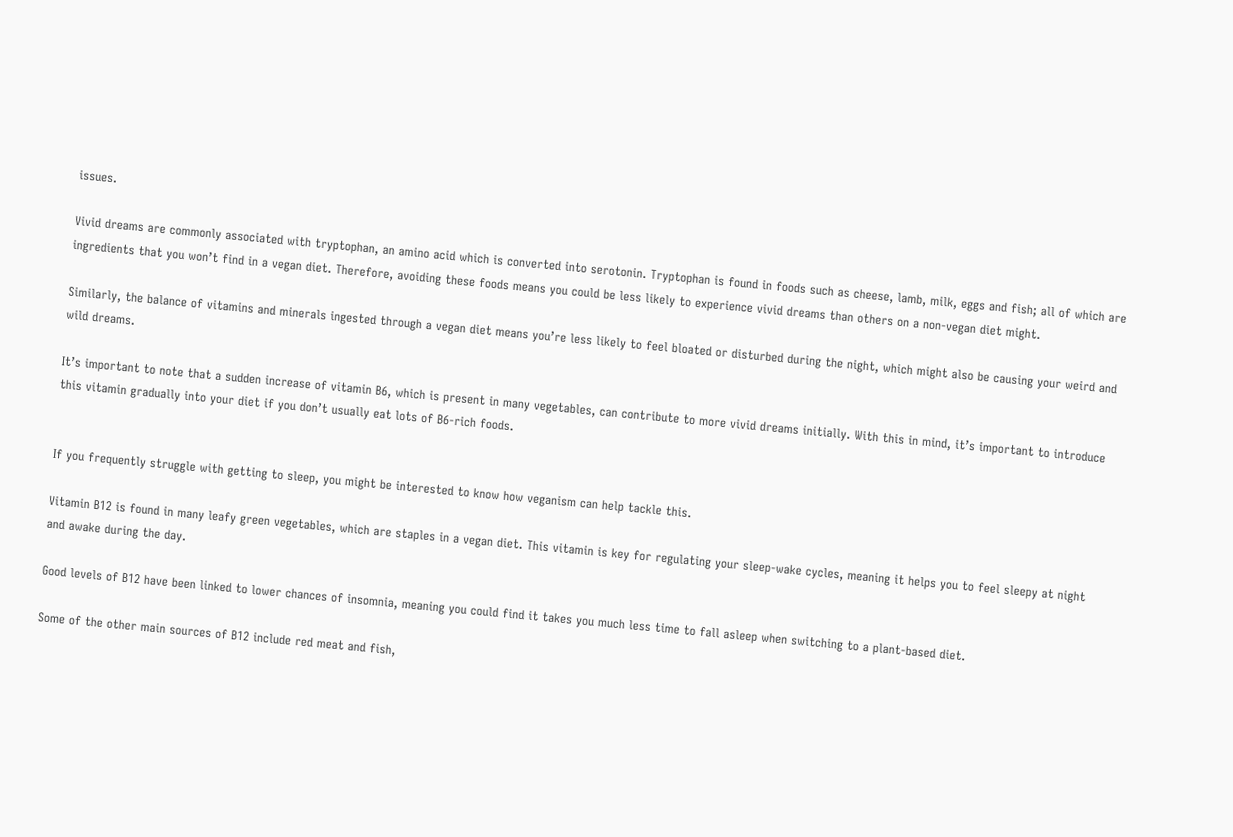issues.

Vivid dreams are commonly associated with tryptophan, an amino acid which is converted into serotonin. Tryptophan is found in foods such as cheese, lamb, milk, eggs and fish; all of which are ingredients that you won’t find in a vegan diet. Therefore, avoiding these foods means you could be less likely to experience vivid dreams than others on a non-vegan diet might.

Similarly, the balance of vitamins and minerals ingested through a vegan diet means you’re less likely to feel bloated or disturbed during the night, which might also be causing your weird and wild dreams.

It’s important to note that a sudden increase of vitamin B6, which is present in many vegetables, can contribute to more vivid dreams initially. With this in mind, it’s important to introduce this vitamin gradually into your diet if you don’t usually eat lots of B6-rich foods.


If you frequently struggle with getting to sleep, you might be interested to know how veganism can help tackle this.

Vitamin B12 is found in many leafy green vegetables, which are staples in a vegan diet. This vitamin is key for regulating your sleep-wake cycles, meaning it helps you to feel sleepy at night and awake during the day.

Good levels of B12 have been linked to lower chances of insomnia, meaning you could find it takes you much less time to fall asleep when switching to a plant-based diet.

Some of the other main sources of B12 include red meat and fish,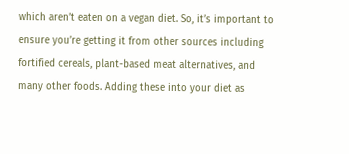which aren’t eaten on a vegan diet. So, it’s important to ensure you’re getting it from other sources including fortified cereals, plant-based meat alternatives, and many other foods. Adding these into your diet as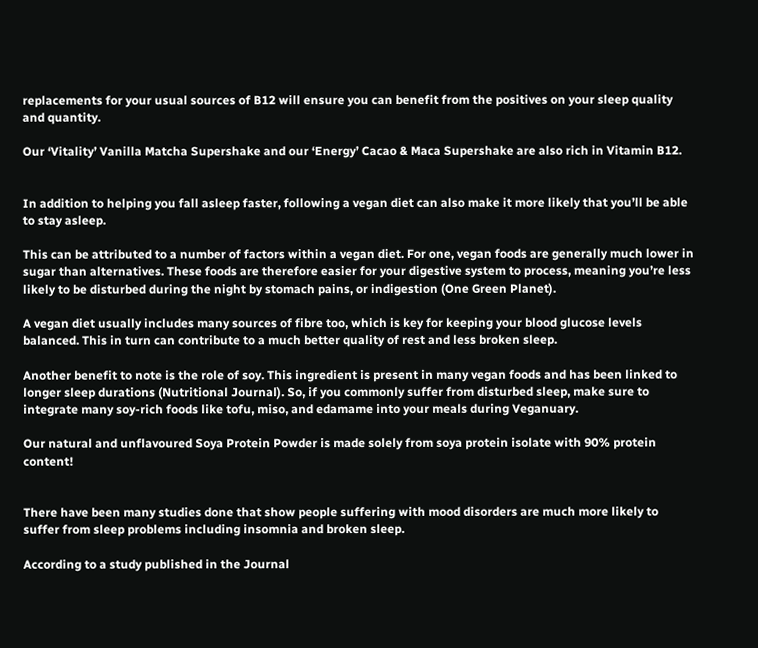replacements for your usual sources of B12 will ensure you can benefit from the positives on your sleep quality and quantity.

Our ‘Vitality’ Vanilla Matcha Supershake and our ‘Energy’ Cacao & Maca Supershake are also rich in Vitamin B12.


In addition to helping you fall asleep faster, following a vegan diet can also make it more likely that you’ll be able to stay asleep.

This can be attributed to a number of factors within a vegan diet. For one, vegan foods are generally much lower in sugar than alternatives. These foods are therefore easier for your digestive system to process, meaning you’re less likely to be disturbed during the night by stomach pains, or indigestion (One Green Planet).

A vegan diet usually includes many sources of fibre too, which is key for keeping your blood glucose levels balanced. This in turn can contribute to a much better quality of rest and less broken sleep.

Another benefit to note is the role of soy. This ingredient is present in many vegan foods and has been linked to longer sleep durations (Nutritional Journal). So, if you commonly suffer from disturbed sleep, make sure to integrate many soy-rich foods like tofu, miso, and edamame into your meals during Veganuary.

Our natural and unflavoured Soya Protein Powder is made solely from soya protein isolate with 90% protein content!


There have been many studies done that show people suffering with mood disorders are much more likely to suffer from sleep problems including insomnia and broken sleep.

According to a study published in the Journal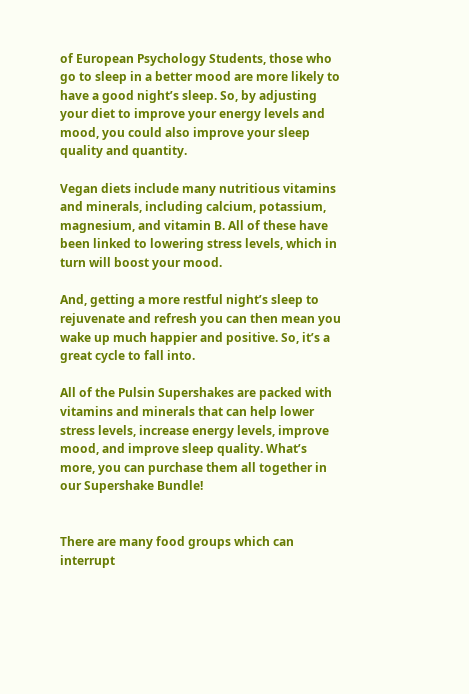of European Psychology Students, those who go to sleep in a better mood are more likely to have a good night’s sleep. So, by adjusting your diet to improve your energy levels and mood, you could also improve your sleep quality and quantity.

Vegan diets include many nutritious vitamins and minerals, including calcium, potassium, magnesium, and vitamin B. All of these have been linked to lowering stress levels, which in turn will boost your mood.

And, getting a more restful night’s sleep to rejuvenate and refresh you can then mean you wake up much happier and positive. So, it’s a great cycle to fall into.

All of the Pulsin Supershakes are packed with vitamins and minerals that can help lower stress levels, increase energy levels, improve mood, and improve sleep quality. What’s more, you can purchase them all together in our Supershake Bundle!


There are many food groups which can interrupt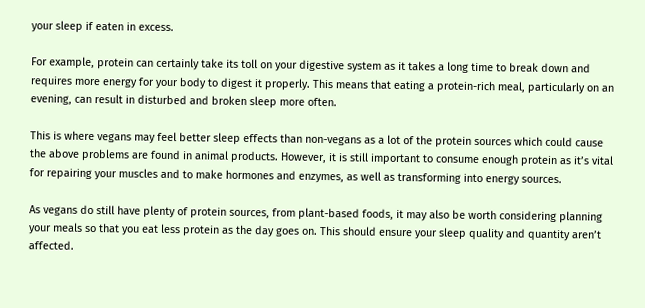your sleep if eaten in excess.

For example, protein can certainly take its toll on your digestive system as it takes a long time to break down and requires more energy for your body to digest it properly. This means that eating a protein-rich meal, particularly on an evening, can result in disturbed and broken sleep more often.

This is where vegans may feel better sleep effects than non-vegans as a lot of the protein sources which could cause the above problems are found in animal products. However, it is still important to consume enough protein as it’s vital for repairing your muscles and to make hormones and enzymes, as well as transforming into energy sources.

As vegans do still have plenty of protein sources, from plant-based foods, it may also be worth considering planning your meals so that you eat less protein as the day goes on. This should ensure your sleep quality and quantity aren’t affected.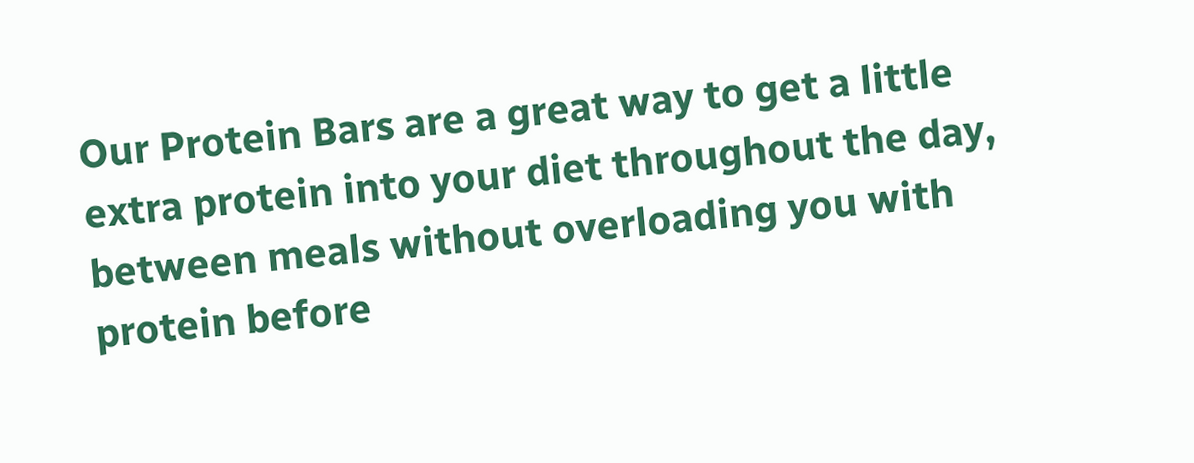Our Protein Bars are a great way to get a little extra protein into your diet throughout the day, between meals without overloading you with protein before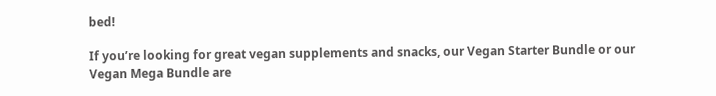bed!

If you’re looking for great vegan supplements and snacks, our Vegan Starter Bundle or our Vegan Mega Bundle are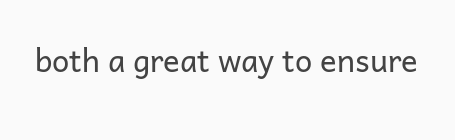both a great way to ensure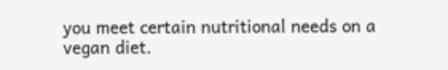you meet certain nutritional needs on a vegan diet.